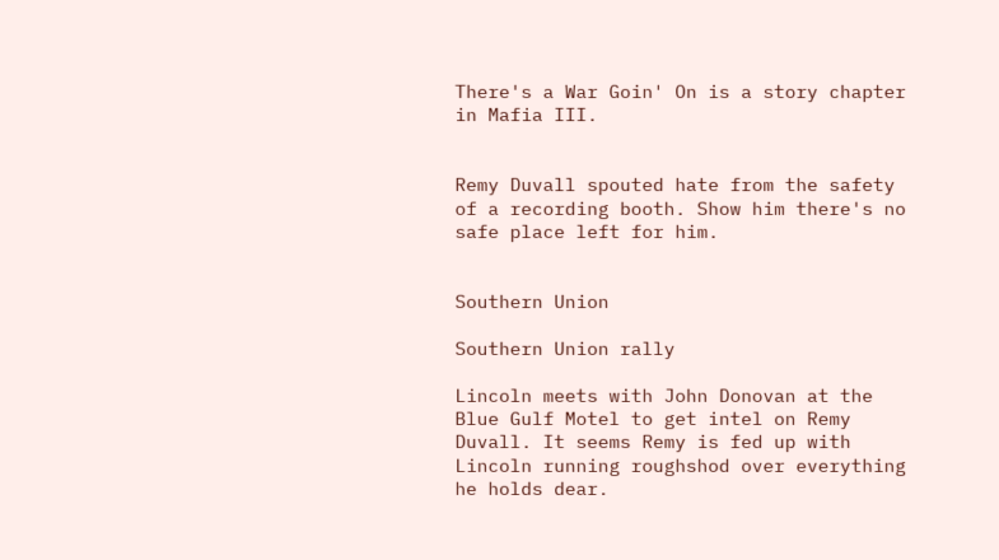There's a War Goin' On is a story chapter in Mafia III.


Remy Duvall spouted hate from the safety of a recording booth. Show him there's no safe place left for him.


Southern Union

Southern Union rally

Lincoln meets with John Donovan at the Blue Gulf Motel to get intel on Remy Duvall. It seems Remy is fed up with Lincoln running roughshod over everything he holds dear.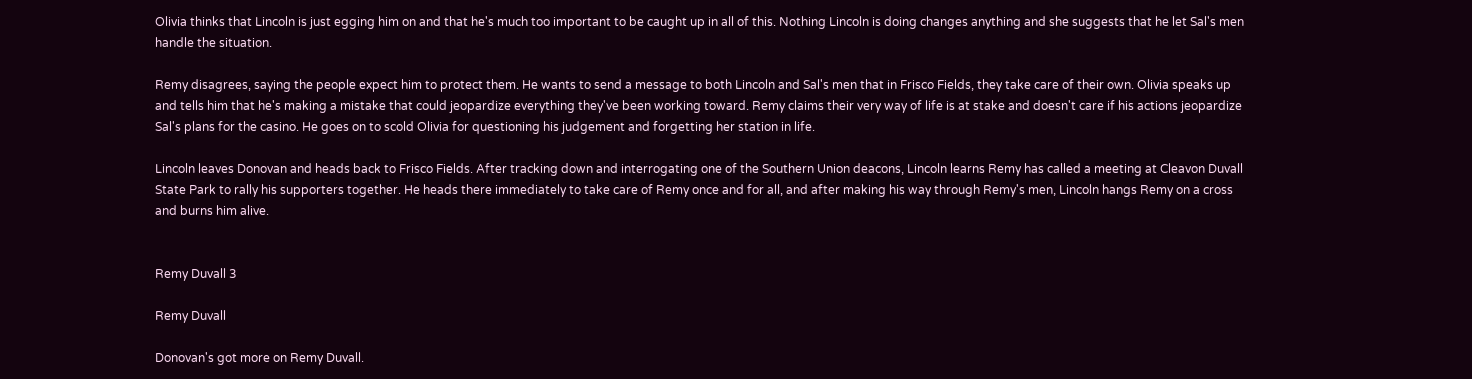Olivia thinks that Lincoln is just egging him on and that he's much too important to be caught up in all of this. Nothing Lincoln is doing changes anything and she suggests that he let Sal's men handle the situation.

Remy disagrees, saying the people expect him to protect them. He wants to send a message to both Lincoln and Sal's men that in Frisco Fields, they take care of their own. Olivia speaks up and tells him that he's making a mistake that could jeopardize everything they've been working toward. Remy claims their very way of life is at stake and doesn't care if his actions jeopardize Sal's plans for the casino. He goes on to scold Olivia for questioning his judgement and forgetting her station in life.

Lincoln leaves Donovan and heads back to Frisco Fields. After tracking down and interrogating one of the Southern Union deacons, Lincoln learns Remy has called a meeting at Cleavon Duvall State Park to rally his supporters together. He heads there immediately to take care of Remy once and for all, and after making his way through Remy's men, Lincoln hangs Remy on a cross and burns him alive.


Remy Duvall 3

Remy Duvall

Donovan's got more on Remy Duvall.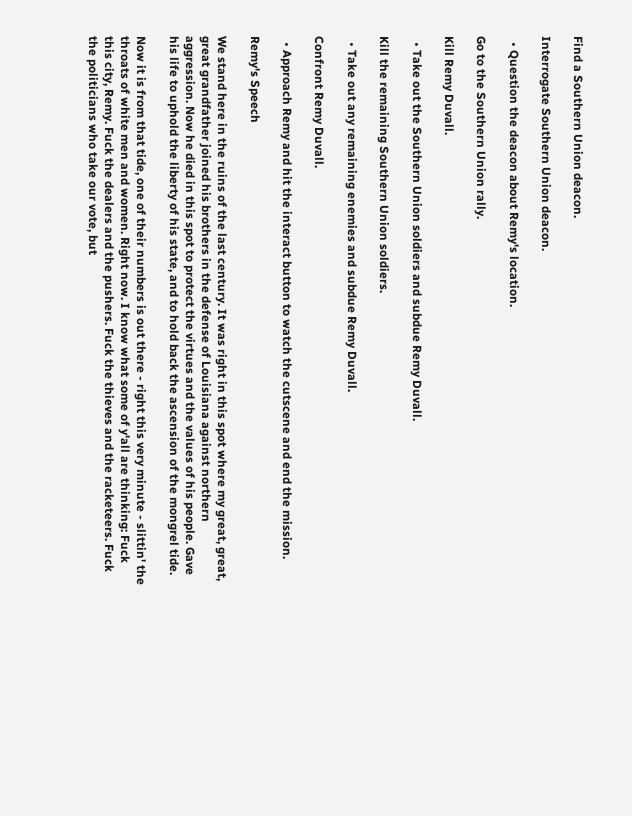Find a Southern Union deacon.

Interrogate Southern Union deacon.

  • Question the deacon about Remy's location.

Go to the Southern Union rally.

Kill Remy Duvall.

  • Take out the Southern Union soldiers and subdue Remy Duvall.

Kill the remaining Southern Union soldiers.

  • Take out any remaining enemies and subdue Remy Duvall.

Confront Remy Duvall.

  • Approach Remy and hit the interact button to watch the cutscene and end the mission.

Remy's Speech

We stand here in the ruins of the last century. It was right in this spot where my great, great, great grandfather joined his brothers in the defense of Louisiana against northern aggression. Now he died in this spot to protect the virtues and the values of his people. Gave his life to uphold the liberty of his state, and to hold back the ascension of the mongrel tide.

Now it is from that tide, one of their numbers is out there - right this very minute - slittin' the throats of white men and women. Right now. I know what some of y'all are thinking: Fuck this city, Remy. Fuck the dealers and the pushers. Fuck the thieves and the racketeers. Fuck the politicians who take our vote, but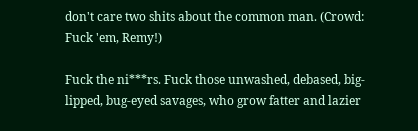don't care two shits about the common man. (Crowd: Fuck 'em, Remy!)

Fuck the ni***rs. Fuck those unwashed, debased, big-lipped, bug-eyed savages, who grow fatter and lazier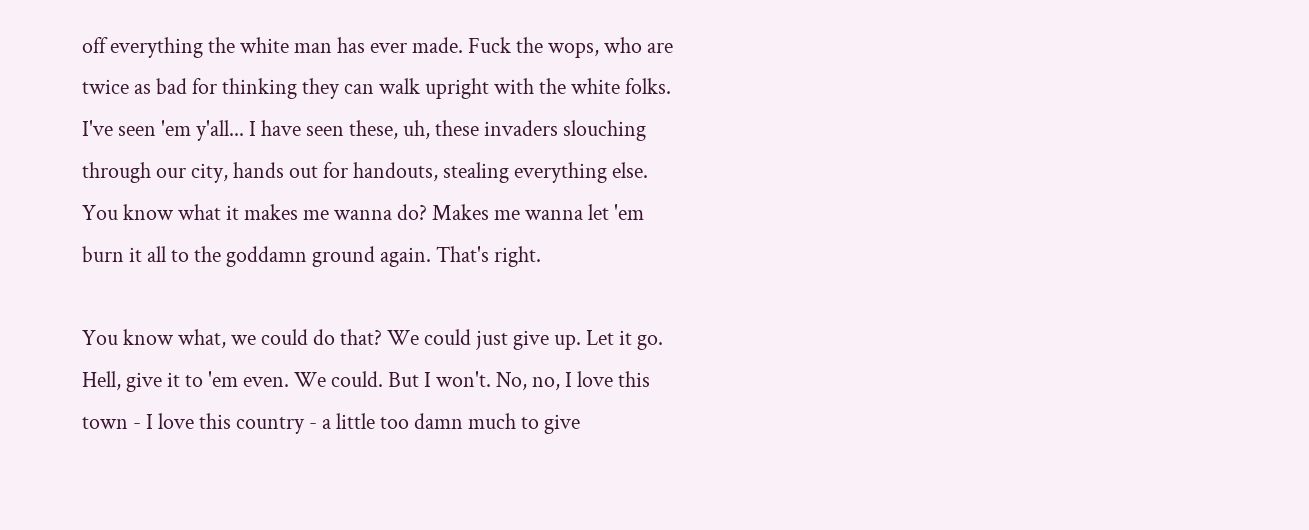off everything the white man has ever made. Fuck the wops, who are twice as bad for thinking they can walk upright with the white folks. I've seen 'em y'all... I have seen these, uh, these invaders slouching through our city, hands out for handouts, stealing everything else. You know what it makes me wanna do? Makes me wanna let 'em burn it all to the goddamn ground again. That's right.

You know what, we could do that? We could just give up. Let it go. Hell, give it to 'em even. We could. But I won't. No, no, I love this town - I love this country - a little too damn much to give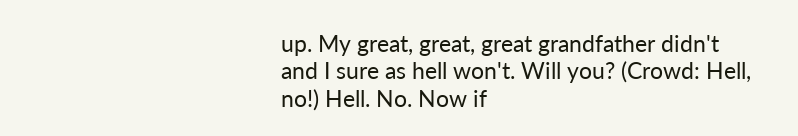up. My great, great, great grandfather didn't and I sure as hell won't. Will you? (Crowd: Hell, no!) Hell. No. Now if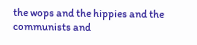the wops and the hippies and the communists and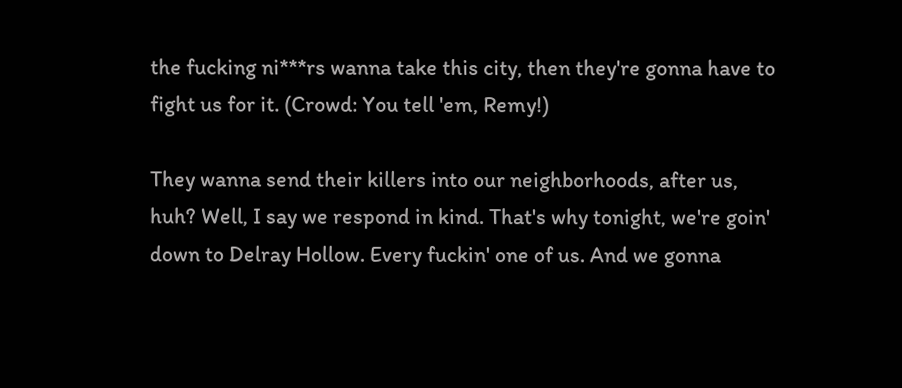the fucking ni***rs wanna take this city, then they're gonna have to fight us for it. (Crowd: You tell 'em, Remy!)

They wanna send their killers into our neighborhoods, after us, huh? Well, I say we respond in kind. That's why tonight, we're goin' down to Delray Hollow. Every fuckin' one of us. And we gonna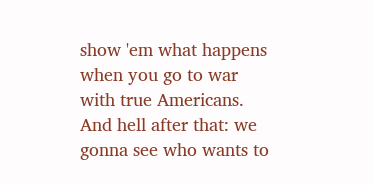show 'em what happens when you go to war with true Americans. And hell after that: we gonna see who wants to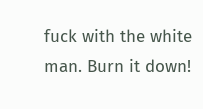fuck with the white man. Burn it down!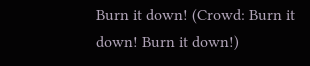Burn it down! (Crowd: Burn it down! Burn it down!)